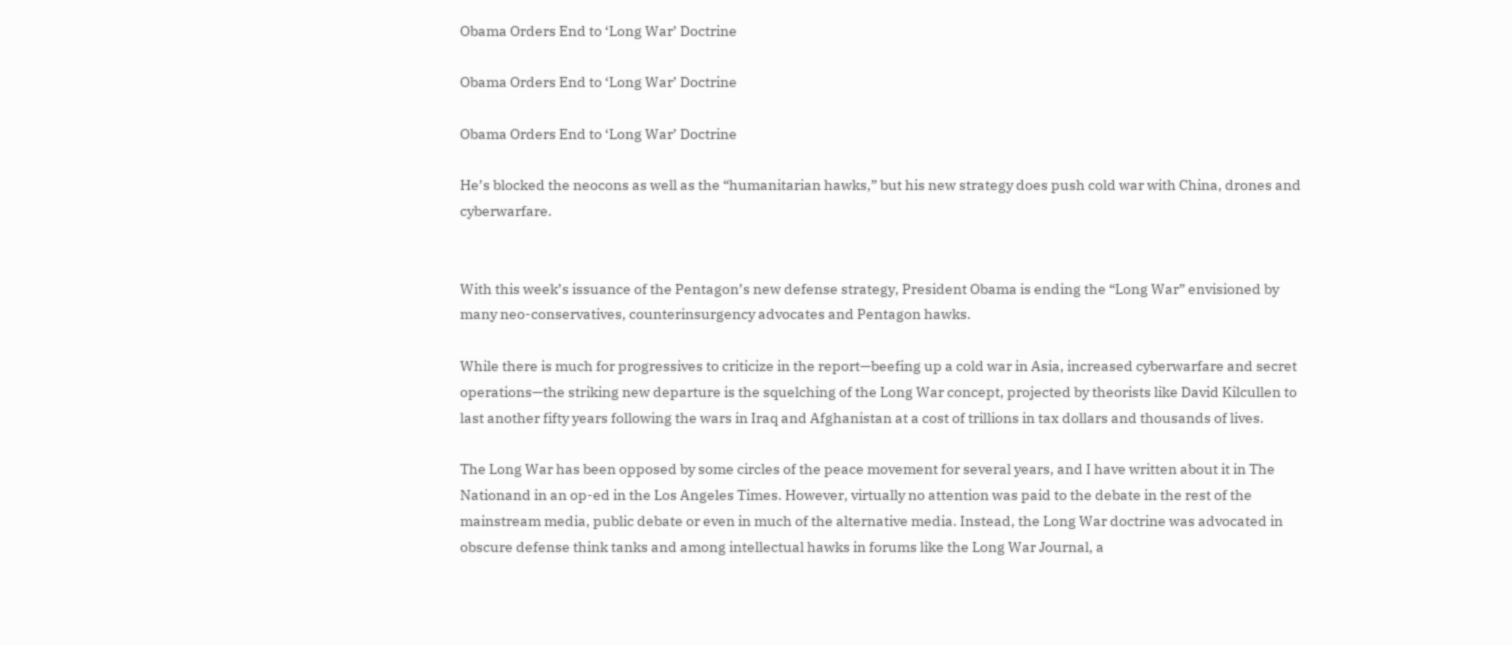Obama Orders End to ‘Long War’ Doctrine

Obama Orders End to ‘Long War’ Doctrine

Obama Orders End to ‘Long War’ Doctrine

He’s blocked the neocons as well as the “humanitarian hawks,” but his new strategy does push cold war with China, drones and cyberwarfare.


With this week’s issuance of the Pentagon’s new defense strategy, President Obama is ending the “Long War” envisioned by many neo-conservatives, counterinsurgency advocates and Pentagon hawks.

While there is much for progressives to criticize in the report—beefing up a cold war in Asia, increased cyberwarfare and secret operations—the striking new departure is the squelching of the Long War concept, projected by theorists like David Kilcullen to last another fifty years following the wars in Iraq and Afghanistan at a cost of trillions in tax dollars and thousands of lives.

The Long War has been opposed by some circles of the peace movement for several years, and I have written about it in The Nationand in an op-ed in the Los Angeles Times. However, virtually no attention was paid to the debate in the rest of the mainstream media, public debate or even in much of the alternative media. Instead, the Long War doctrine was advocated in obscure defense think tanks and among intellectual hawks in forums like the Long War Journal, a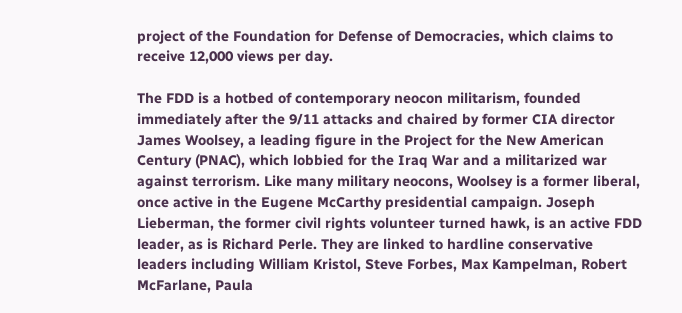project of the Foundation for Defense of Democracies, which claims to receive 12,000 views per day.

The FDD is a hotbed of contemporary neocon militarism, founded immediately after the 9/11 attacks and chaired by former CIA director James Woolsey, a leading figure in the Project for the New American Century (PNAC), which lobbied for the Iraq War and a militarized war against terrorism. Like many military neocons, Woolsey is a former liberal, once active in the Eugene McCarthy presidential campaign. Joseph Lieberman, the former civil rights volunteer turned hawk, is an active FDD leader, as is Richard Perle. They are linked to hardline conservative leaders including William Kristol, Steve Forbes, Max Kampelman, Robert McFarlane, Paula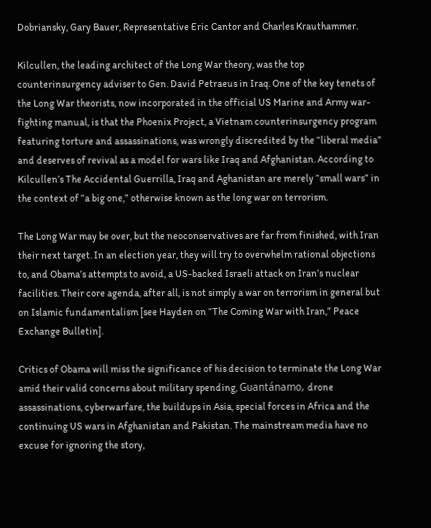Dobriansky, Gary Bauer, Representative Eric Cantor and Charles Krauthammer.

Kilcullen, the leading architect of the Long War theory, was the top counterinsurgency adviser to Gen. David Petraeus in Iraq. One of the key tenets of the Long War theorists, now incorporated in the official US Marine and Army war-fighting manual, is that the Phoenix Project, a Vietnam counterinsurgency program featuring torture and assassinations, was wrongly discredited by the “liberal media” and deserves of revival as a model for wars like Iraq and Afghanistan. According to Kilcullen’s The Accidental Guerrilla, Iraq and Aghanistan are merely “small wars” in the context of “a big one,” otherwise known as the long war on terrorism.

The Long War may be over, but the neoconservatives are far from finished, with Iran their next target. In an election year, they will try to overwhelm rational objections to, and Obama’s attempts to avoid, a US-backed Israeli attack on Iran’s nuclear facilities. Their core agenda, after all, is not simply a war on terrorism in general but on Islamic fundamentalism [see Hayden on “The Coming War with Iran,” Peace Exchange Bulletin].

Critics of Obama will miss the significance of his decision to terminate the Long War amid their valid concerns about military spending, Guantánamo, drone assassinations, cyberwarfare, the buildups in Asia, special forces in Africa and the continuing US wars in Afghanistan and Pakistan. The mainstream media have no excuse for ignoring the story,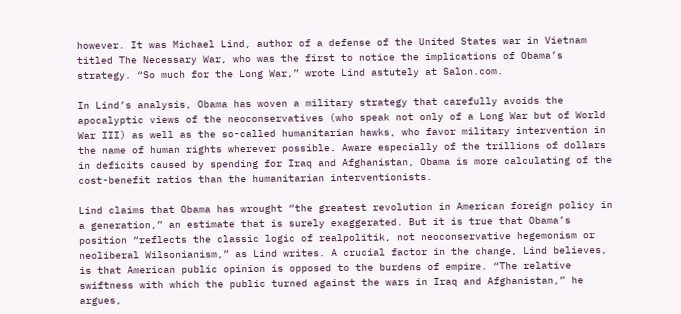however. It was Michael Lind, author of a defense of the United States war in Vietnam titled The Necessary War, who was the first to notice the implications of Obama’s strategy. “So much for the Long War,” wrote Lind astutely at Salon.com.

In Lind’s analysis, Obama has woven a military strategy that carefully avoids the apocalyptic views of the neoconservatives (who speak not only of a Long War but of World War III) as well as the so-called humanitarian hawks, who favor military intervention in the name of human rights wherever possible. Aware especially of the trillions of dollars in deficits caused by spending for Iraq and Afghanistan, Obama is more calculating of the cost-benefit ratios than the humanitarian interventionists.

Lind claims that Obama has wrought “the greatest revolution in American foreign policy in a generation,” an estimate that is surely exaggerated. But it is true that Obama’s position “reflects the classic logic of realpolitik, not neoconservative hegemonism or neoliberal Wilsonianism,” as Lind writes. A crucial factor in the change, Lind believes, is that American public opinion is opposed to the burdens of empire. “The relative swiftness with which the public turned against the wars in Iraq and Afghanistan,” he argues,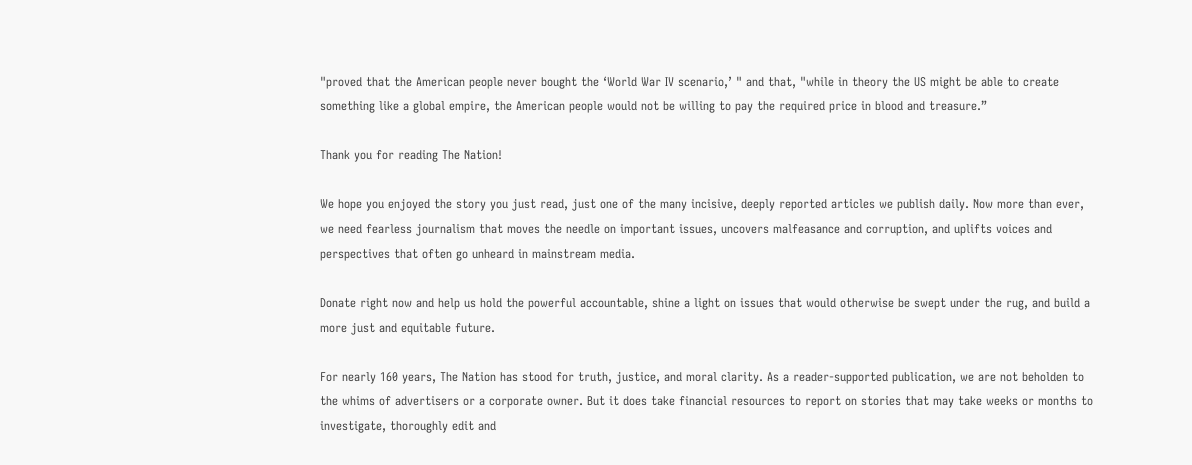"proved that the American people never bought the ‘World War IV scenario,’ " and that, "while in theory the US might be able to create something like a global empire, the American people would not be willing to pay the required price in blood and treasure.”

Thank you for reading The Nation!

We hope you enjoyed the story you just read, just one of the many incisive, deeply reported articles we publish daily. Now more than ever, we need fearless journalism that moves the needle on important issues, uncovers malfeasance and corruption, and uplifts voices and perspectives that often go unheard in mainstream media.

Donate right now and help us hold the powerful accountable, shine a light on issues that would otherwise be swept under the rug, and build a more just and equitable future.

For nearly 160 years, The Nation has stood for truth, justice, and moral clarity. As a reader-supported publication, we are not beholden to the whims of advertisers or a corporate owner. But it does take financial resources to report on stories that may take weeks or months to investigate, thoroughly edit and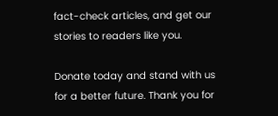fact-check articles, and get our stories to readers like you.

Donate today and stand with us for a better future. Thank you for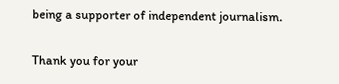being a supporter of independent journalism.

Thank you for your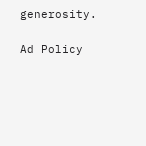generosity.

Ad Policy